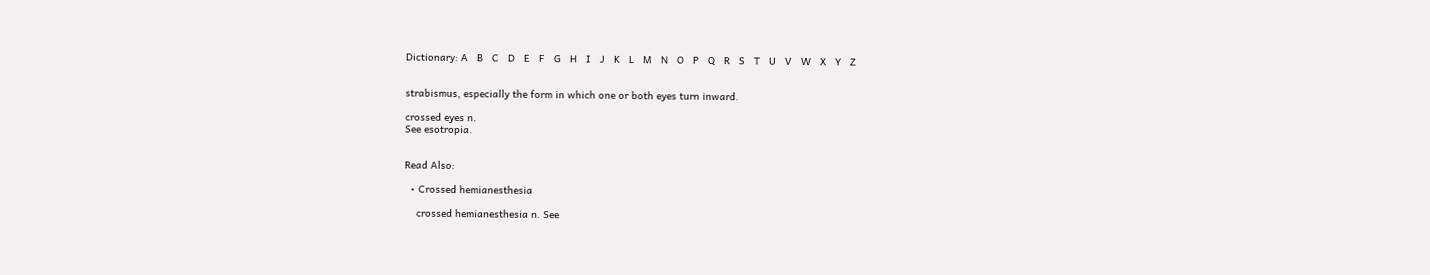Dictionary: A   B   C   D   E   F   G   H   I   J   K   L   M   N   O   P   Q   R   S   T   U   V   W   X   Y   Z


strabismus, especially the form in which one or both eyes turn inward.

crossed eyes n.
See esotropia.


Read Also:

  • Crossed hemianesthesia

    crossed hemianesthesia n. See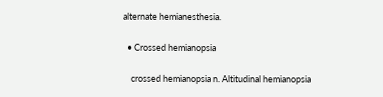alternate hemianesthesia.

  • Crossed hemianopsia

    crossed hemianopsia n. Altitudinal hemianopsia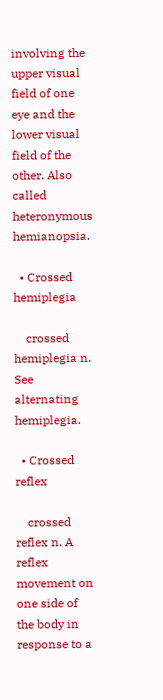involving the upper visual field of one eye and the lower visual field of the other. Also called heteronymous hemianopsia.

  • Crossed hemiplegia

    crossed hemiplegia n. See alternating hemiplegia.

  • Crossed reflex

    crossed reflex n. A reflex movement on one side of the body in response to a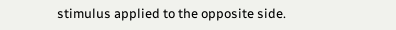stimulus applied to the opposite side.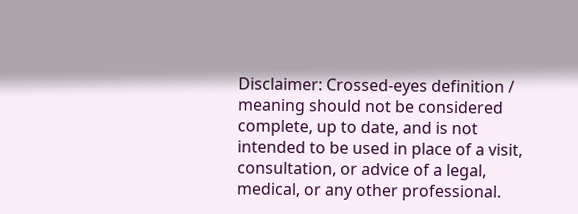Disclaimer: Crossed-eyes definition / meaning should not be considered complete, up to date, and is not intended to be used in place of a visit, consultation, or advice of a legal, medical, or any other professional.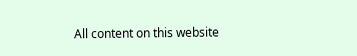All content on this website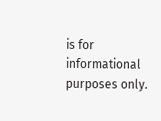is for informational purposes only.